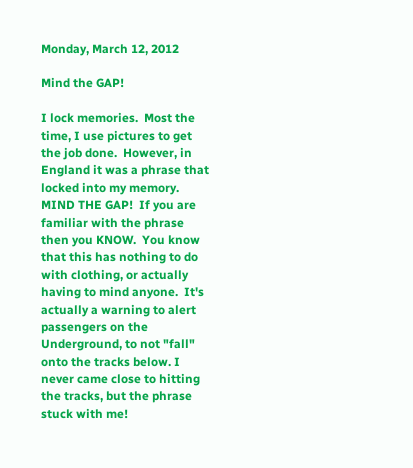Monday, March 12, 2012

Mind the GAP!

I lock memories.  Most the time, I use pictures to get the job done.  However, in England it was a phrase that locked into my memory.  MIND THE GAP!  If you are familiar with the phrase then you KNOW.  You know that this has nothing to do with clothing, or actually having to mind anyone.  It's actually a warning to alert passengers on the Underground, to not "fall" onto the tracks below. I never came close to hitting the tracks, but the phrase stuck with me!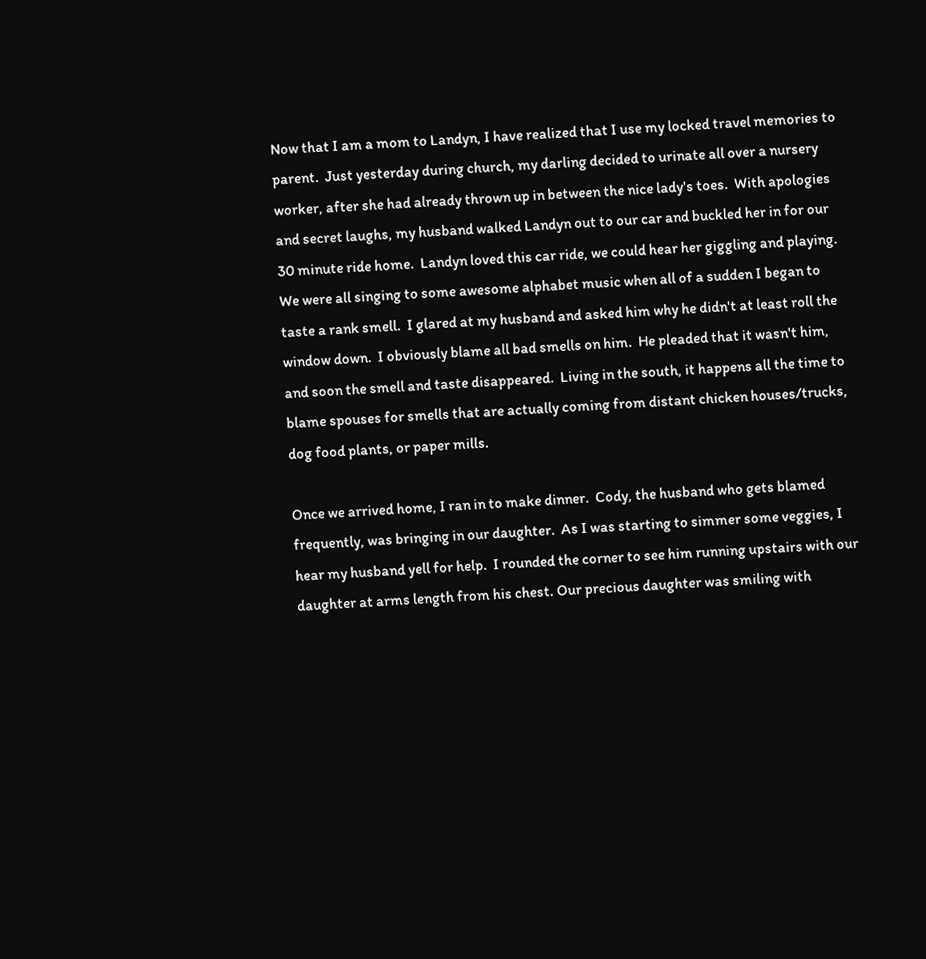Now that I am a mom to Landyn, I have realized that I use my locked travel memories to parent.  Just yesterday during church, my darling decided to urinate all over a nursery worker, after she had already thrown up in between the nice lady's toes.  With apologies and secret laughs, my husband walked Landyn out to our car and buckled her in for our 30 minute ride home.  Landyn loved this car ride, we could hear her giggling and playing.  We were all singing to some awesome alphabet music when all of a sudden I began to taste a rank smell.  I glared at my husband and asked him why he didn't at least roll the window down.  I obviously blame all bad smells on him.  He pleaded that it wasn't him, and soon the smell and taste disappeared.  Living in the south, it happens all the time to blame spouses for smells that are actually coming from distant chicken houses/trucks, dog food plants, or paper mills.

Once we arrived home, I ran in to make dinner.  Cody, the husband who gets blamed frequently, was bringing in our daughter.  As I was starting to simmer some veggies, I hear my husband yell for help.  I rounded the corner to see him running upstairs with our daughter at arms length from his chest. Our precious daughter was smiling with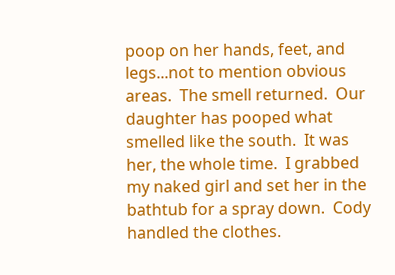poop on her hands, feet, and legs...not to mention obvious areas.  The smell returned.  Our daughter has pooped what smelled like the south.  It was her, the whole time.  I grabbed my naked girl and set her in the bathtub for a spray down.  Cody handled the clothes.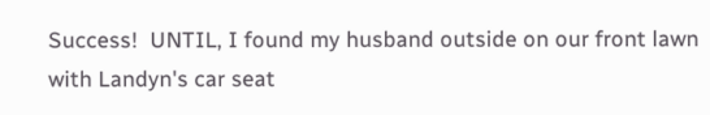Success!  UNTIL, I found my husband outside on our front lawn with Landyn's car seat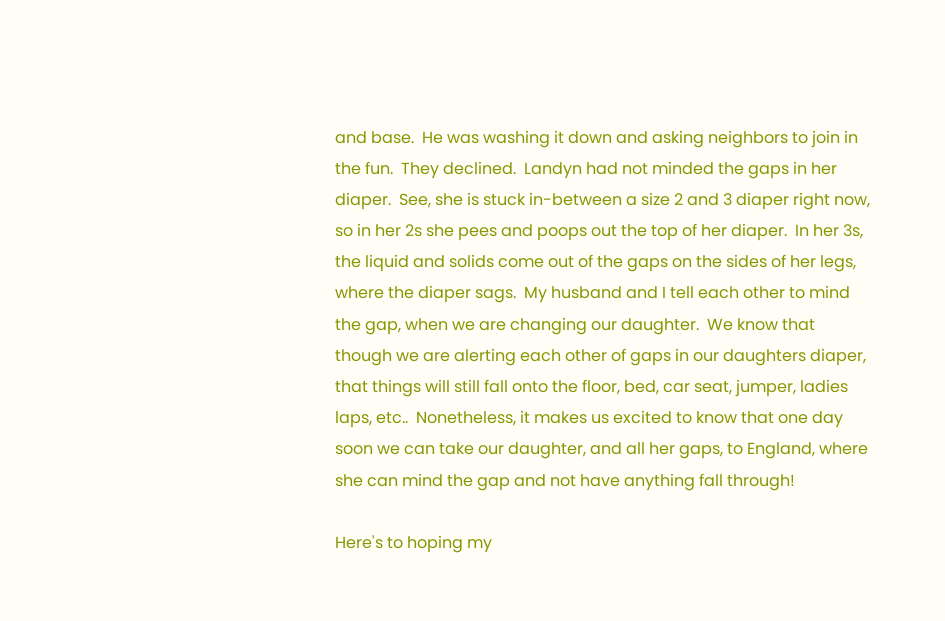and base.  He was washing it down and asking neighbors to join in the fun.  They declined.  Landyn had not minded the gaps in her diaper.  See, she is stuck in-between a size 2 and 3 diaper right now, so in her 2s she pees and poops out the top of her diaper.  In her 3s, the liquid and solids come out of the gaps on the sides of her legs, where the diaper sags.  My husband and I tell each other to mind the gap, when we are changing our daughter.  We know that though we are alerting each other of gaps in our daughters diaper, that things will still fall onto the floor, bed, car seat, jumper, ladies laps, etc..  Nonetheless, it makes us excited to know that one day soon we can take our daughter, and all her gaps, to England, where she can mind the gap and not have anything fall through!

Here's to hoping my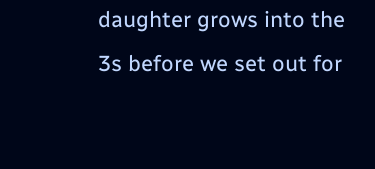daughter grows into the 3s before we set out for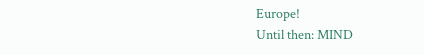Europe!
Until then: MIND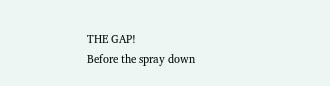THE GAP!
Before the spray down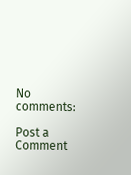No comments:

Post a Comment